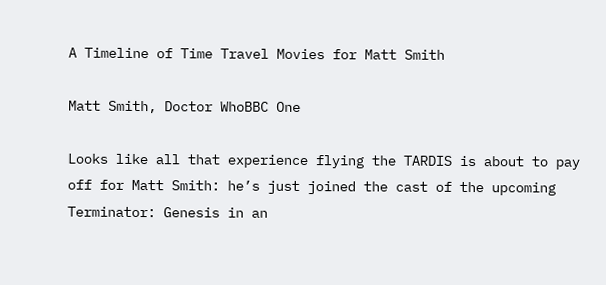A Timeline of Time Travel Movies for Matt Smith

Matt Smith, Doctor WhoBBC One

Looks like all that experience flying the TARDIS is about to pay off for Matt Smith: he’s just joined the cast of the upcoming Terminator: Genesis in an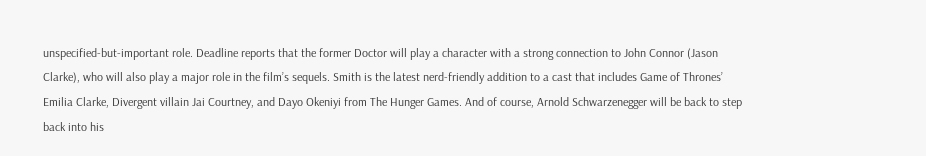unspecified-but-important role. Deadline reports that the former Doctor will play a character with a strong connection to John Connor (Jason Clarke), who will also play a major role in the film’s sequels. Smith is the latest nerd-friendly addition to a cast that includes Game of Thrones’ Emilia Clarke, Divergent villain Jai Courtney, and Dayo Okeniyi from The Hunger Games. And of course, Arnold Schwarzenegger will be back to step back into his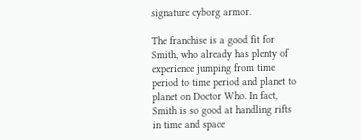signature cyborg armor.

The franchise is a good fit for Smith, who already has plenty of experience jumping from time period to time period and planet to planet on Doctor Who. In fact, Smith is so good at handling rifts in time and space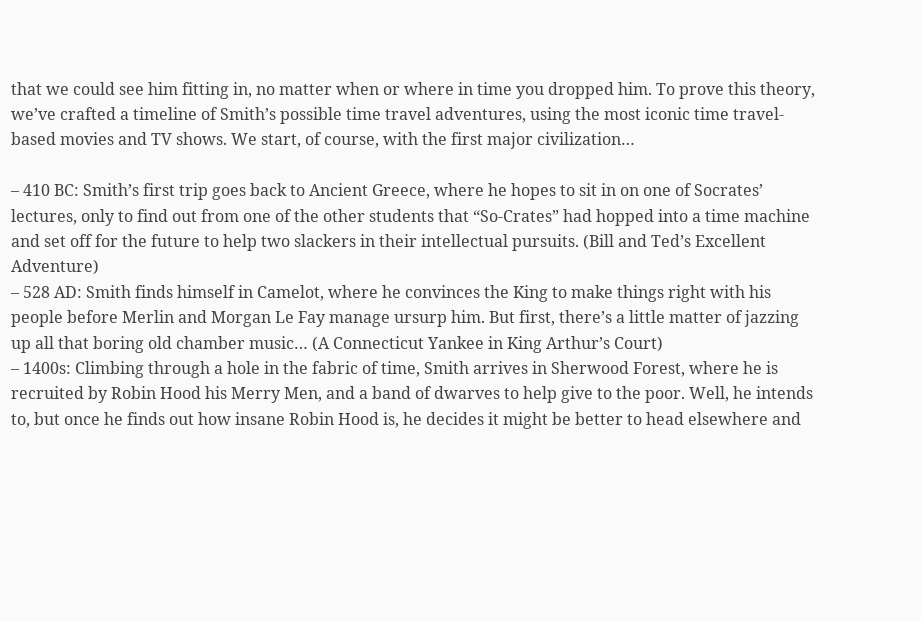that we could see him fitting in, no matter when or where in time you dropped him. To prove this theory, we’ve crafted a timeline of Smith’s possible time travel adventures, using the most iconic time travel-based movies and TV shows. We start, of course, with the first major civilization…

– 410 BC: Smith’s first trip goes back to Ancient Greece, where he hopes to sit in on one of Socrates’ lectures, only to find out from one of the other students that “So-Crates” had hopped into a time machine and set off for the future to help two slackers in their intellectual pursuits. (Bill and Ted’s Excellent Adventure)
– 528 AD: Smith finds himself in Camelot, where he convinces the King to make things right with his people before Merlin and Morgan Le Fay manage ursurp him. But first, there’s a little matter of jazzing up all that boring old chamber music… (A Connecticut Yankee in King Arthur’s Court)
– 1400s: Climbing through a hole in the fabric of time, Smith arrives in Sherwood Forest, where he is recruited by Robin Hood his Merry Men, and a band of dwarves to help give to the poor. Well, he intends to, but once he finds out how insane Robin Hood is, he decides it might be better to head elsewhere and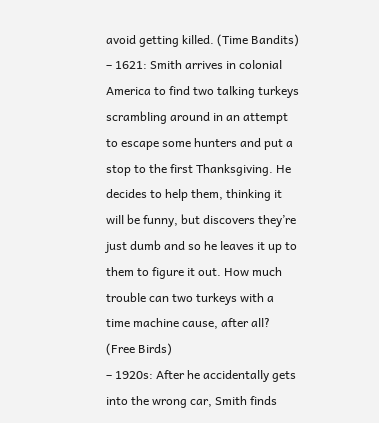avoid getting killed. (Time Bandits)
– 1621: Smith arrives in colonial America to find two talking turkeys scrambling around in an attempt to escape some hunters and put a stop to the first Thanksgiving. He decides to help them, thinking it will be funny, but discovers they’re just dumb and so he leaves it up to them to figure it out. How much trouble can two turkeys with a time machine cause, after all? (Free Birds)
– 1920s: After he accidentally gets into the wrong car, Smith finds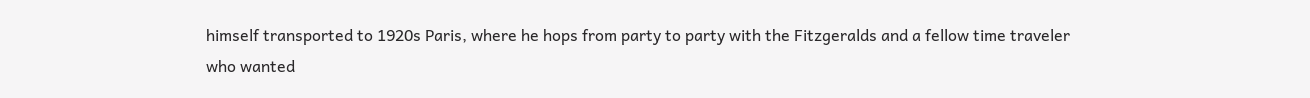himself transported to 1920s Paris, where he hops from party to party with the Fitzgeralds and a fellow time traveler who wanted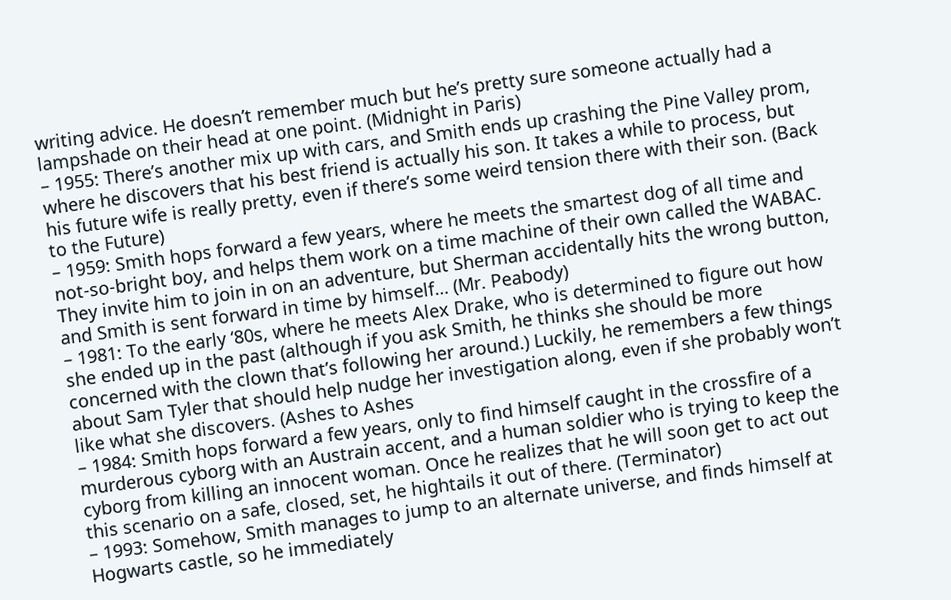writing advice. He doesn’t remember much but he’s pretty sure someone actually had a lampshade on their head at one point. (Midnight in Paris)
– 1955: There’s another mix up with cars, and Smith ends up crashing the Pine Valley prom, where he discovers that his best friend is actually his son. It takes a while to process, but his future wife is really pretty, even if there’s some weird tension there with their son. (Back to the Future)
– 1959: Smith hops forward a few years, where he meets the smartest dog of all time and not-so-bright boy, and helps them work on a time machine of their own called the WABAC. They invite him to join in on an adventure, but Sherman accidentally hits the wrong button, and Smith is sent forward in time by himself… (Mr. Peabody)
– 1981: To the early ‘80s, where he meets Alex Drake, who is determined to figure out how she ended up in the past (although if you ask Smith, he thinks she should be more concerned with the clown that’s following her around.) Luckily, he remembers a few things about Sam Tyler that should help nudge her investigation along, even if she probably won’t like what she discovers. (Ashes to Ashes
– 1984: Smith hops forward a few years, only to find himself caught in the crossfire of a murderous cyborg with an Austrain accent, and a human soldier who is trying to keep the cyborg from killing an innocent woman. Once he realizes that he will soon get to act out this scenario on a safe, closed, set, he hightails it out of there. (Terminator)
– 1993: Somehow, Smith manages to jump to an alternate universe, and finds himself at Hogwarts castle, so he immediately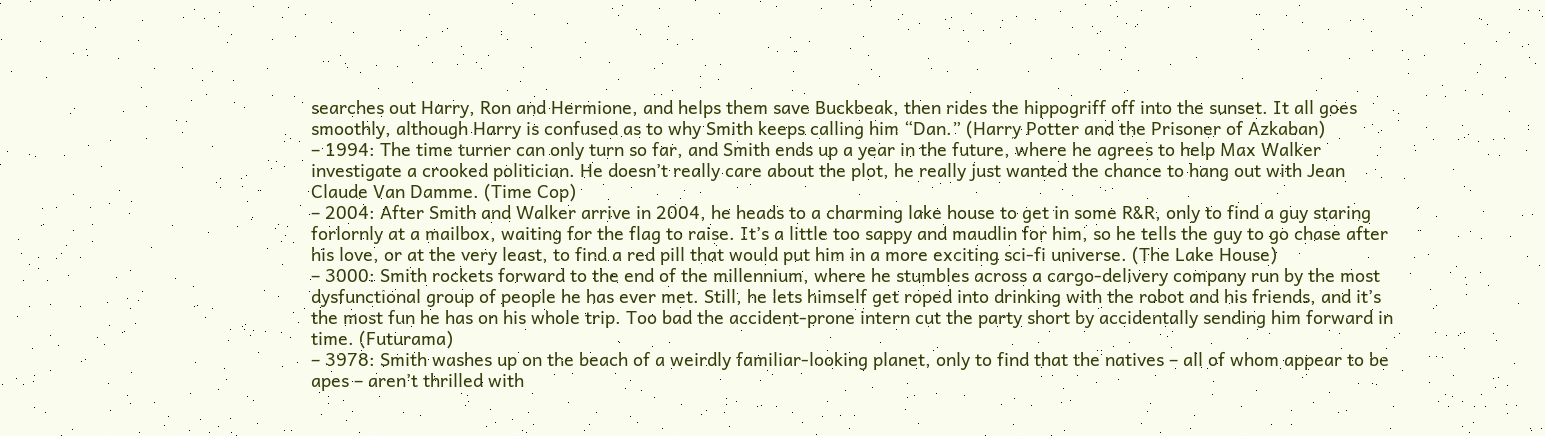searches out Harry, Ron and Hermione, and helps them save Buckbeak, then rides the hippogriff off into the sunset. It all goes smoothly, although Harry is confused as to why Smith keeps calling him “Dan.” (Harry Potter and the Prisoner of Azkaban)
– 1994: The time turner can only turn so far, and Smith ends up a year in the future, where he agrees to help Max Walker investigate a crooked politician. He doesn’t really care about the plot, he really just wanted the chance to hang out with Jean Claude Van Damme. (Time Cop)
– 2004: After Smith and Walker arrive in 2004, he heads to a charming lake house to get in some R&R, only to find a guy staring forlornly at a mailbox, waiting for the flag to raise. It’s a little too sappy and maudlin for him, so he tells the guy to go chase after his love, or at the very least, to find a red pill that would put him in a more exciting sci-fi universe. (The Lake House)
– 3000: Smith rockets forward to the end of the millennium, where he stumbles across a cargo-delivery company run by the most dysfunctional group of people he has ever met. Still, he lets himself get roped into drinking with the robot and his friends, and it’s the most fun he has on his whole trip. Too bad the accident-prone intern cut the party short by accidentally sending him forward in time. (Futurama)
– 3978: Smith washes up on the beach of a weirdly familiar-looking planet, only to find that the natives – all of whom appear to be apes – aren’t thrilled with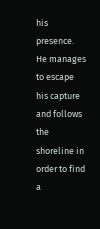his presence. He manages to escape his capture and follows the shoreline in order to find a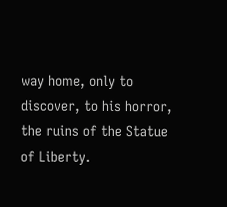way home, only to discover, to his horror, the ruins of the Statue of Liberty.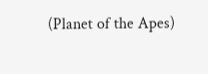(Planet of the Apes)